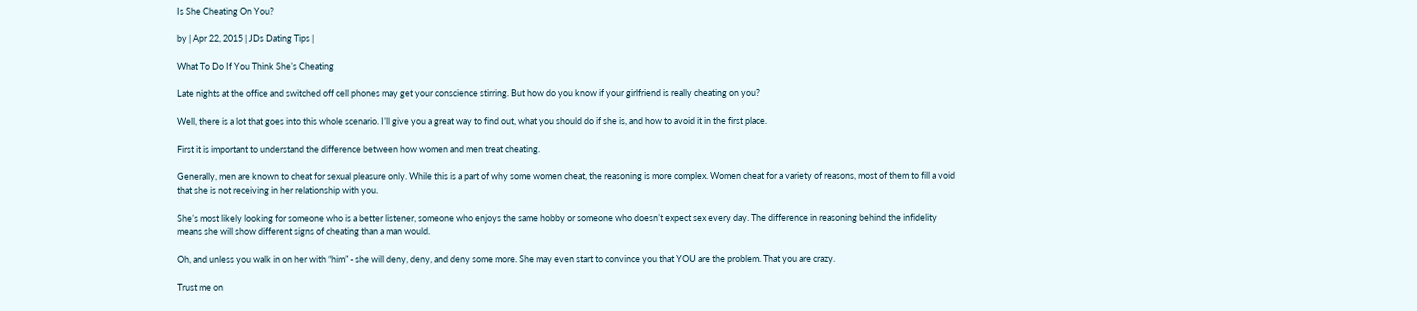Is She Cheating On You?

by | Apr 22, 2015 | JDs Dating Tips |

What To Do If You Think She’s Cheating

Late nights at the office and switched off cell phones may get your conscience stirring. But how do you know if your girlfriend is really cheating on you?

Well, there is a lot that goes into this whole scenario. I’ll give you a great way to find out, what you should do if she is, and how to avoid it in the first place.

First it is important to understand the difference between how women and men treat cheating.

Generally, men are known to cheat for sexual pleasure only. While this is a part of why some women cheat, the reasoning is more complex. Women cheat for a variety of reasons, most of them to fill a void that she is not receiving in her relationship with you.

She’s most likely looking for someone who is a better listener, someone who enjoys the same hobby or someone who doesn’t expect sex every day. The difference in reasoning behind the infidelity means she will show different signs of cheating than a man would.

Oh, and unless you walk in on her with “him” - she will deny, deny, and deny some more. She may even start to convince you that YOU are the problem. That you are crazy.

Trust me on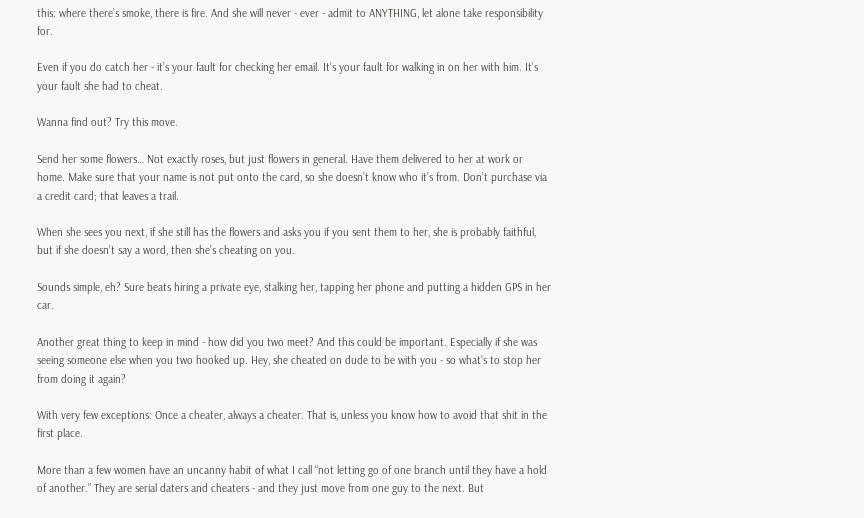this: where there’s smoke, there is fire. And she will never - ever - admit to ANYTHING, let alone take responsibility for.

Even if you do catch her - it’s your fault for checking her email. It’s your fault for walking in on her with him. It’s your fault she had to cheat.

Wanna find out? Try this move.

Send her some flowers… Not exactly roses, but just flowers in general. Have them delivered to her at work or home. Make sure that your name is not put onto the card, so she doesn’t know who it’s from. Don’t purchase via a credit card; that leaves a trail.

When she sees you next, if she still has the flowers and asks you if you sent them to her, she is probably faithful, but if she doesn’t say a word, then she’s cheating on you.

Sounds simple, eh? Sure beats hiring a private eye, stalking her, tapping her phone and putting a hidden GPS in her car.

Another great thing to keep in mind - how did you two meet? And this could be important. Especially if she was seeing someone else when you two hooked up. Hey, she cheated on dude to be with you - so what’s to stop her from doing it again?

With very few exceptions: Once a cheater, always a cheater. That is, unless you know how to avoid that shit in the first place.

More than a few women have an uncanny habit of what I call “not letting go of one branch until they have a hold of another.” They are serial daters and cheaters - and they just move from one guy to the next. But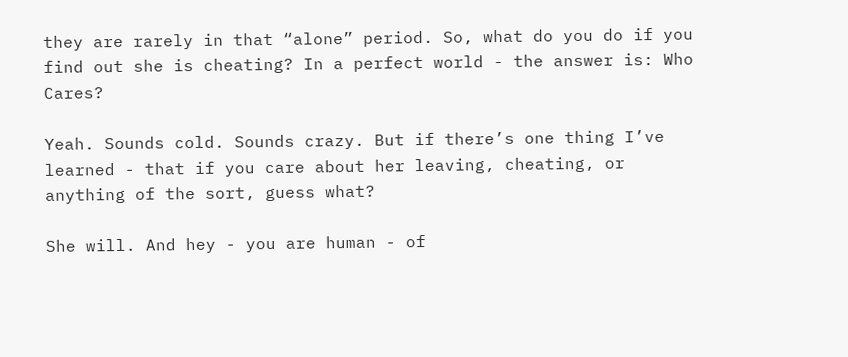they are rarely in that “alone” period. So, what do you do if you find out she is cheating? In a perfect world - the answer is: Who Cares?

Yeah. Sounds cold. Sounds crazy. But if there’s one thing I’ve learned - that if you care about her leaving, cheating, or anything of the sort, guess what?

She will. And hey - you are human - of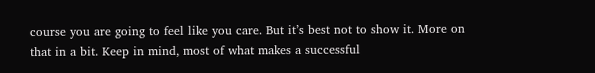course you are going to feel like you care. But it’s best not to show it. More on that in a bit. Keep in mind, most of what makes a successful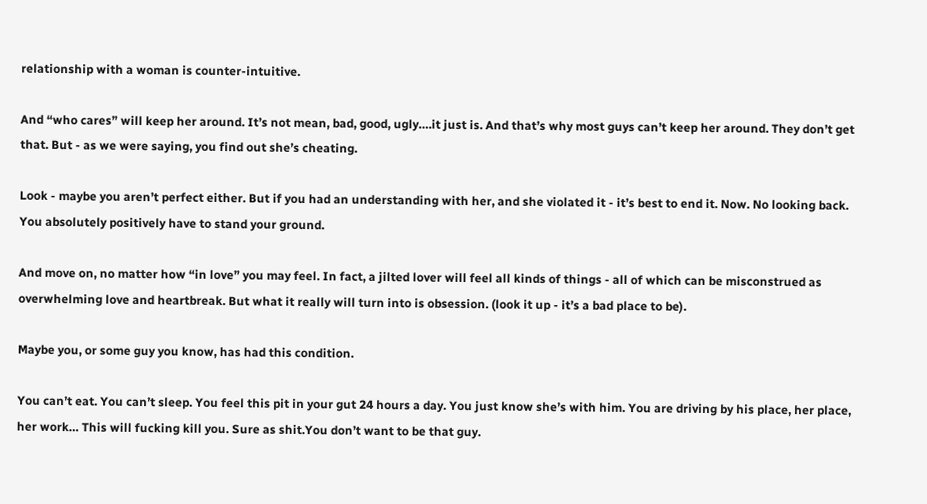relationship with a woman is counter-intuitive.

And “who cares” will keep her around. It’s not mean, bad, good, ugly….it just is. And that’s why most guys can’t keep her around. They don’t get that. But - as we were saying, you find out she’s cheating.

Look - maybe you aren’t perfect either. But if you had an understanding with her, and she violated it - it’s best to end it. Now. No looking back. You absolutely positively have to stand your ground.

And move on, no matter how “in love” you may feel. In fact, a jilted lover will feel all kinds of things - all of which can be misconstrued as overwhelming love and heartbreak. But what it really will turn into is obsession. (look it up - it’s a bad place to be).

Maybe you, or some guy you know, has had this condition.

You can’t eat. You can’t sleep. You feel this pit in your gut 24 hours a day. You just know she’s with him. You are driving by his place, her place, her work… This will fucking kill you. Sure as shit.You don’t want to be that guy.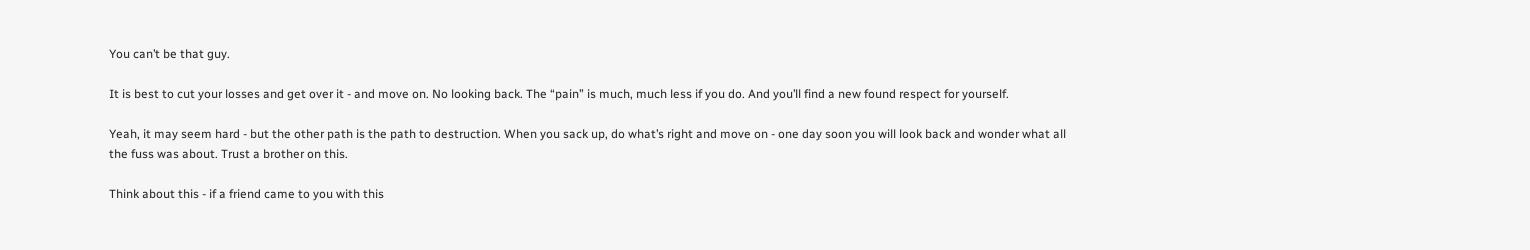You can’t be that guy.

It is best to cut your losses and get over it - and move on. No looking back. The “pain” is much, much less if you do. And you’ll find a new found respect for yourself.

Yeah, it may seem hard - but the other path is the path to destruction. When you sack up, do what’s right and move on - one day soon you will look back and wonder what all the fuss was about. Trust a brother on this.

Think about this - if a friend came to you with this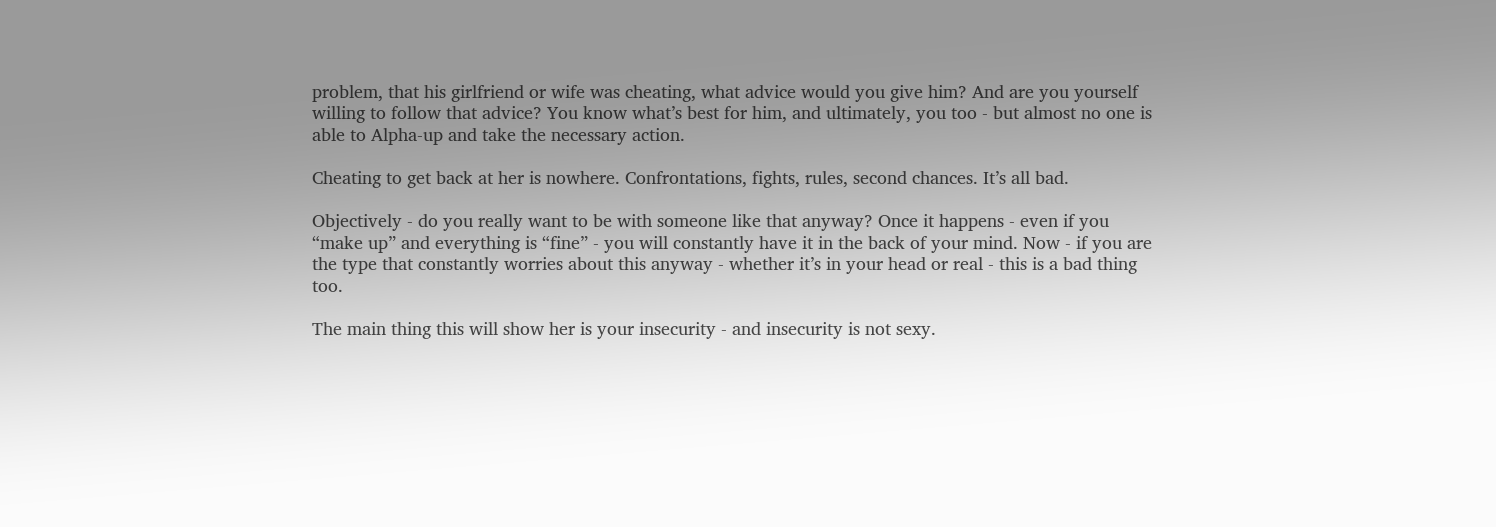problem, that his girlfriend or wife was cheating, what advice would you give him? And are you yourself willing to follow that advice? You know what’s best for him, and ultimately, you too - but almost no one is able to Alpha-up and take the necessary action.

Cheating to get back at her is nowhere. Confrontations, fights, rules, second chances. It’s all bad.

Objectively - do you really want to be with someone like that anyway? Once it happens - even if you “make up” and everything is “fine” - you will constantly have it in the back of your mind. Now - if you are the type that constantly worries about this anyway - whether it’s in your head or real - this is a bad thing too.

The main thing this will show her is your insecurity - and insecurity is not sexy.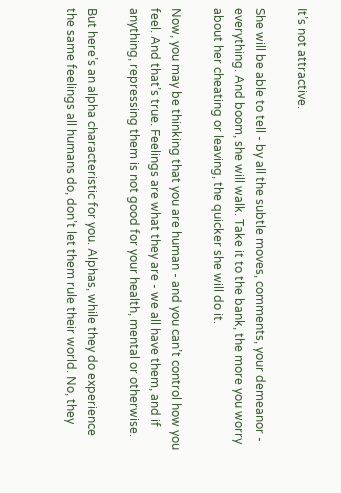It’s not attractive.

She will be able to tell - by all the subtle moves, comments, your demeanor - everything. And boom, she will walk. Take it to the bank, the more you worry about her cheating or leaving, the quicker she will do it.

Now, you may be thinking that you are human - and you can’t control how you feel. And that’s true. Feelings are what they are - we all have them, and if anything, repressing them is not good for your health, mental or otherwise.

But here’s an alpha characteristic for you. Alphas, while they do experience the same feelings all humans do, don’t let them rule their world. No, they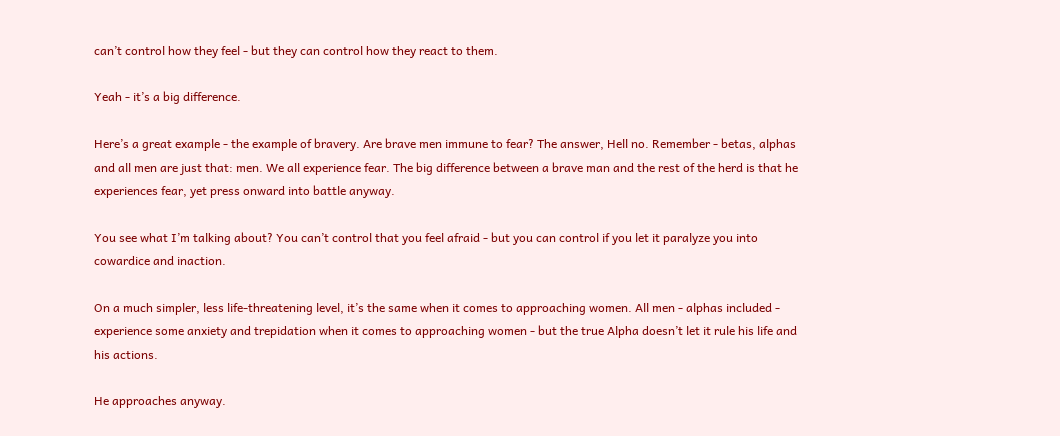can’t control how they feel - but they can control how they react to them.

Yeah - it’s a big difference.

Here’s a great example - the example of bravery. Are brave men immune to fear? The answer, Hell no. Remember - betas, alphas and all men are just that: men. We all experience fear. The big difference between a brave man and the rest of the herd is that he experiences fear, yet press onward into battle anyway.

You see what I’m talking about? You can’t control that you feel afraid - but you can control if you let it paralyze you into cowardice and inaction.

On a much simpler, less life-threatening level, it’s the same when it comes to approaching women. All men - alphas included - experience some anxiety and trepidation when it comes to approaching women - but the true Alpha doesn’t let it rule his life and his actions.

He approaches anyway.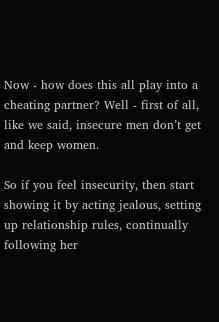Now - how does this all play into a cheating partner? Well - first of all, like we said, insecure men don’t get and keep women.

So if you feel insecurity, then start showing it by acting jealous, setting up relationship rules, continually following her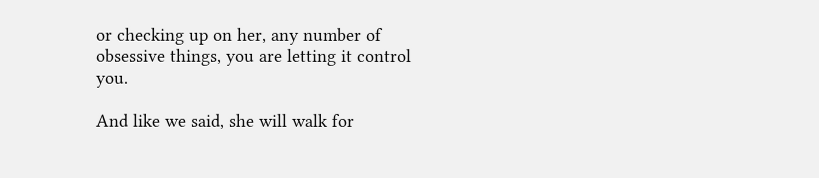or checking up on her, any number of obsessive things, you are letting it control you.

And like we said, she will walk for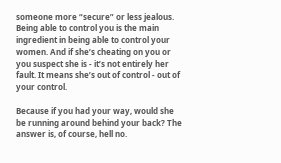someone more “secure” or less jealous. Being able to control you is the main ingredient in being able to control your women. And if she’s cheating on you or you suspect she is - it’s not entirely her fault. It means she’s out of control - out of your control.

Because if you had your way, would she be running around behind your back? The answer is, of course, hell no.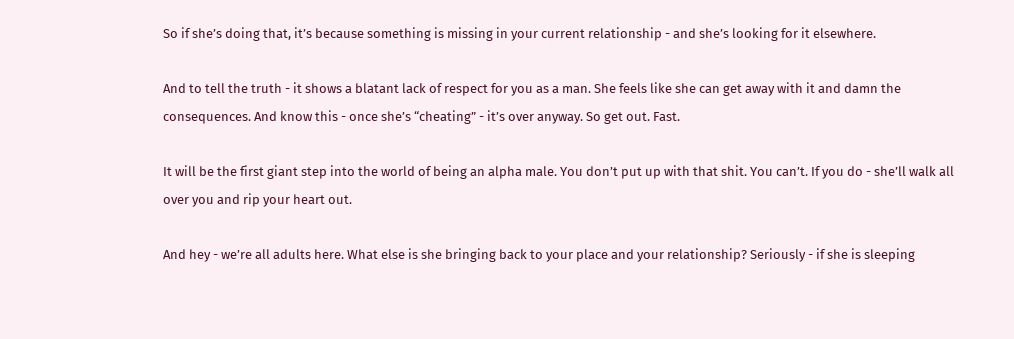So if she’s doing that, it’s because something is missing in your current relationship - and she’s looking for it elsewhere.

And to tell the truth - it shows a blatant lack of respect for you as a man. She feels like she can get away with it and damn the consequences. And know this - once she’s “cheating” - it’s over anyway. So get out. Fast.

It will be the first giant step into the world of being an alpha male. You don’t put up with that shit. You can’t. If you do - she’ll walk all over you and rip your heart out.

And hey - we’re all adults here. What else is she bringing back to your place and your relationship? Seriously - if she is sleeping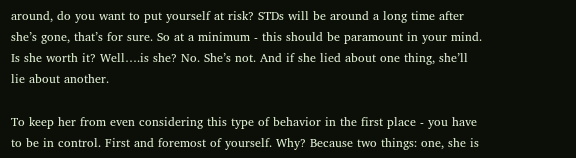around, do you want to put yourself at risk? STDs will be around a long time after she’s gone, that’s for sure. So at a minimum - this should be paramount in your mind. Is she worth it? Well….is she? No. She’s not. And if she lied about one thing, she’ll lie about another.

To keep her from even considering this type of behavior in the first place - you have to be in control. First and foremost of yourself. Why? Because two things: one, she is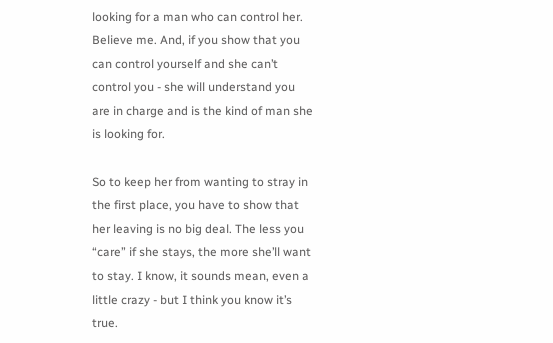looking for a man who can control her. Believe me. And, if you show that you can control yourself and she can’t control you - she will understand you are in charge and is the kind of man she is looking for.

So to keep her from wanting to stray in the first place, you have to show that her leaving is no big deal. The less you “care” if she stays, the more she’ll want to stay. I know, it sounds mean, even a little crazy - but I think you know it’s true.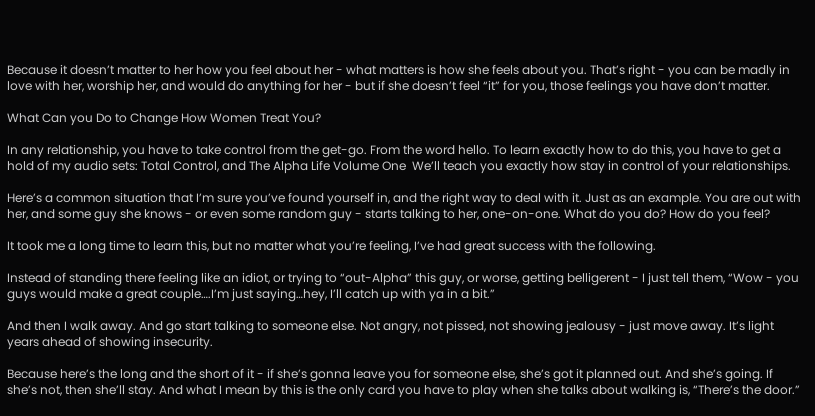Because it doesn’t matter to her how you feel about her - what matters is how she feels about you. That’s right - you can be madly in love with her, worship her, and would do anything for her - but if she doesn’t feel “it” for you, those feelings you have don’t matter.

What Can you Do to Change How Women Treat You?

In any relationship, you have to take control from the get-go. From the word hello. To learn exactly how to do this, you have to get a hold of my audio sets: Total Control, and The Alpha Life Volume One  We’ll teach you exactly how stay in control of your relationships.

Here’s a common situation that I’m sure you’ve found yourself in, and the right way to deal with it. Just as an example. You are out with her, and some guy she knows - or even some random guy - starts talking to her, one-on-one. What do you do? How do you feel?

It took me a long time to learn this, but no matter what you’re feeling, I’ve had great success with the following.

Instead of standing there feeling like an idiot, or trying to “out-Alpha” this guy, or worse, getting belligerent - I just tell them, “Wow - you guys would make a great couple….I’m just saying…hey, I’ll catch up with ya in a bit.”

And then I walk away. And go start talking to someone else. Not angry, not pissed, not showing jealousy - just move away. It’s light years ahead of showing insecurity.

Because here’s the long and the short of it - if she’s gonna leave you for someone else, she’s got it planned out. And she’s going. If she’s not, then she’ll stay. And what I mean by this is the only card you have to play when she talks about walking is, “There’s the door.”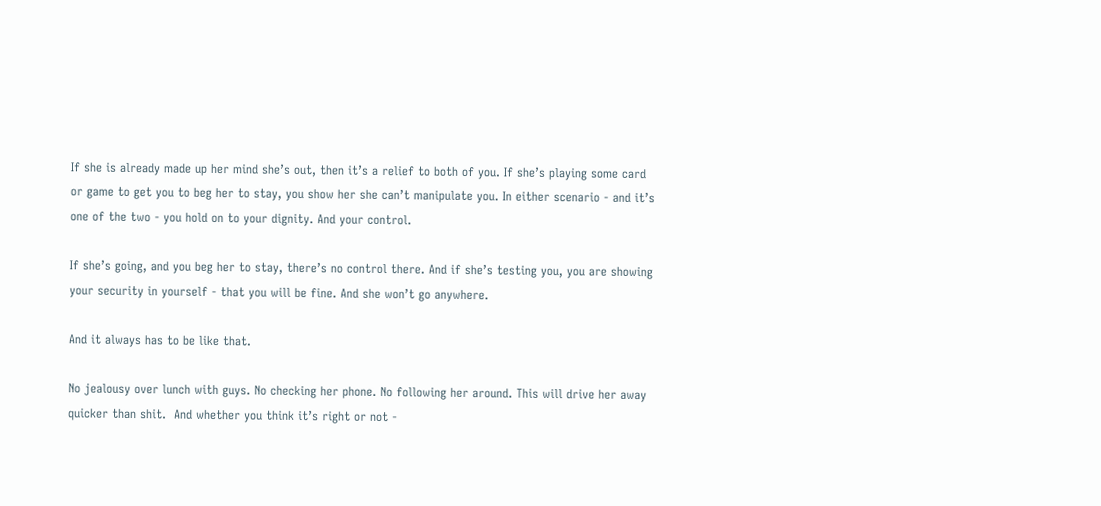If she is already made up her mind she’s out, then it’s a relief to both of you. If she’s playing some card or game to get you to beg her to stay, you show her she can’t manipulate you. In either scenario - and it’s one of the two - you hold on to your dignity. And your control.

If she’s going, and you beg her to stay, there’s no control there. And if she’s testing you, you are showing your security in yourself - that you will be fine. And she won’t go anywhere.

And it always has to be like that.

No jealousy over lunch with guys. No checking her phone. No following her around. This will drive her away quicker than shit.  And whether you think it’s right or not -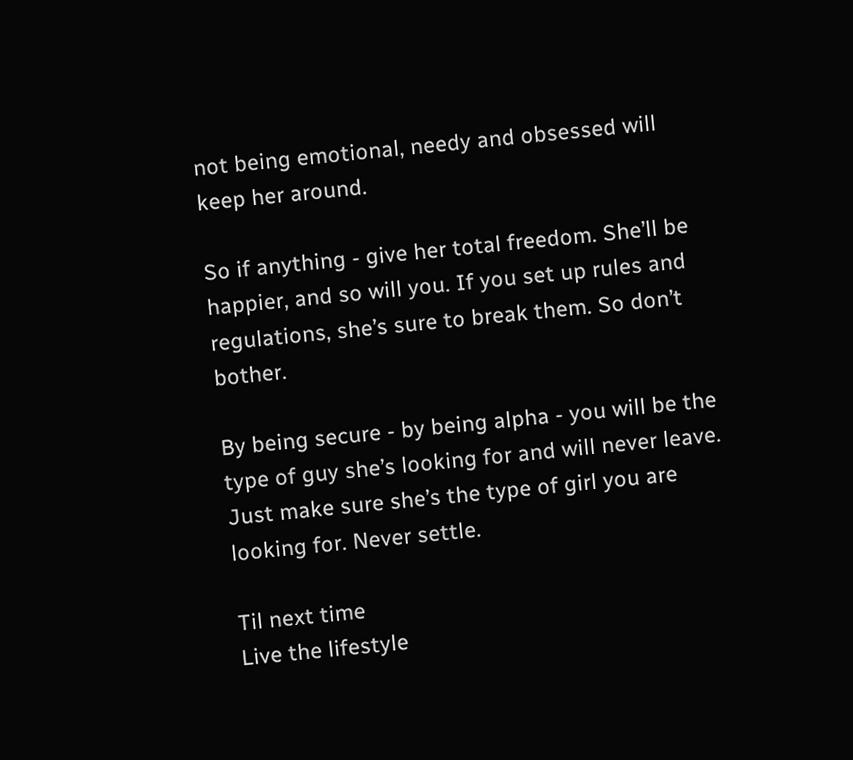not being emotional, needy and obsessed will keep her around.

So if anything - give her total freedom. She’ll be happier, and so will you. If you set up rules and regulations, she’s sure to break them. So don’t bother.

By being secure - by being alpha - you will be the type of guy she’s looking for and will never leave. Just make sure she’s the type of girl you are looking for. Never settle.

Til next time
Live the lifestyle